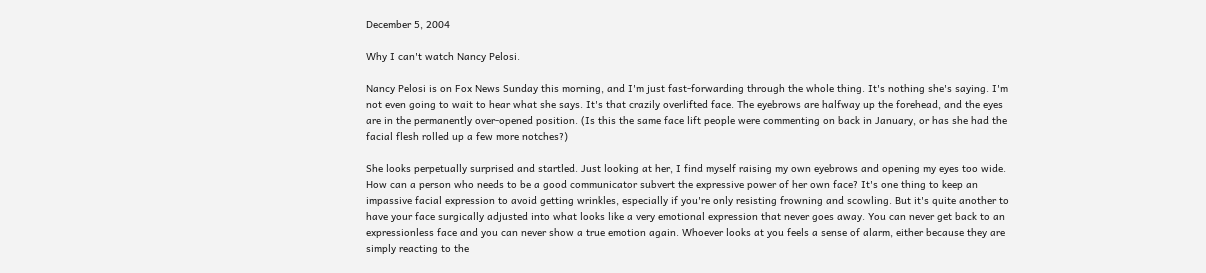December 5, 2004

Why I can't watch Nancy Pelosi.

Nancy Pelosi is on Fox News Sunday this morning, and I'm just fast-forwarding through the whole thing. It's nothing she's saying. I'm not even going to wait to hear what she says. It's that crazily overlifted face. The eyebrows are halfway up the forehead, and the eyes are in the permanently over-opened position. (Is this the same face lift people were commenting on back in January, or has she had the facial flesh rolled up a few more notches?)

She looks perpetually surprised and startled. Just looking at her, I find myself raising my own eyebrows and opening my eyes too wide. How can a person who needs to be a good communicator subvert the expressive power of her own face? It's one thing to keep an impassive facial expression to avoid getting wrinkles, especially if you're only resisting frowning and scowling. But it's quite another to have your face surgically adjusted into what looks like a very emotional expression that never goes away. You can never get back to an expressionless face and you can never show a true emotion again. Whoever looks at you feels a sense of alarm, either because they are simply reacting to the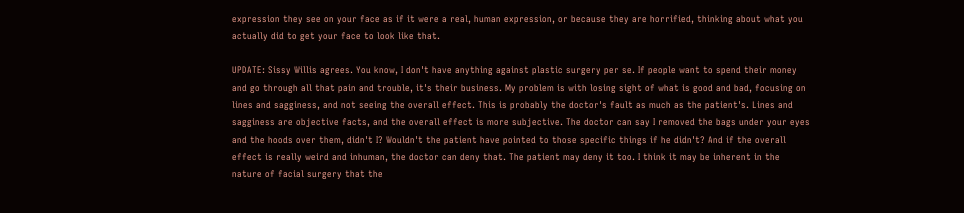expression they see on your face as if it were a real, human expression, or because they are horrified, thinking about what you actually did to get your face to look like that.

UPDATE: Sissy Willis agrees. You know, I don't have anything against plastic surgery per se. If people want to spend their money and go through all that pain and trouble, it's their business. My problem is with losing sight of what is good and bad, focusing on lines and sagginess, and not seeing the overall effect. This is probably the doctor's fault as much as the patient's. Lines and sagginess are objective facts, and the overall effect is more subjective. The doctor can say I removed the bags under your eyes and the hoods over them, didn't I? Wouldn't the patient have pointed to those specific things if he didn't? And if the overall effect is really weird and inhuman, the doctor can deny that. The patient may deny it too. I think it may be inherent in the nature of facial surgery that the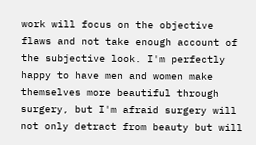work will focus on the objective flaws and not take enough account of the subjective look. I'm perfectly happy to have men and women make themselves more beautiful through surgery, but I'm afraid surgery will not only detract from beauty but will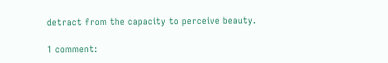detract from the capacity to perceive beauty.

1 comment: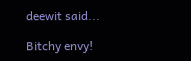deewit said...

Bitchy envy!